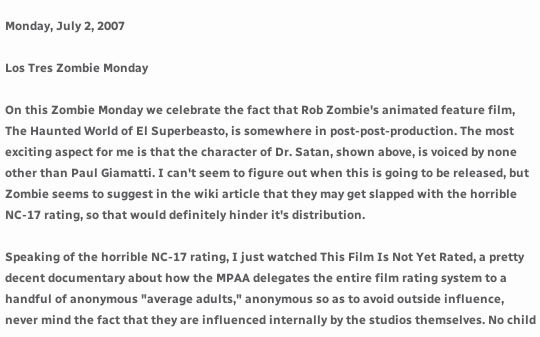Monday, July 2, 2007

Los Tres Zombie Monday

On this Zombie Monday we celebrate the fact that Rob Zombie's animated feature film, The Haunted World of El Superbeasto, is somewhere in post-post-production. The most exciting aspect for me is that the character of Dr. Satan, shown above, is voiced by none other than Paul Giamatti. I can't seem to figure out when this is going to be released, but Zombie seems to suggest in the wiki article that they may get slapped with the horrible NC-17 rating, so that would definitely hinder it's distribution.

Speaking of the horrible NC-17 rating, I just watched This Film Is Not Yet Rated, a pretty decent documentary about how the MPAA delegates the entire film rating system to a handful of anonymous "average adults," anonymous so as to avoid outside influence, never mind the fact that they are influenced internally by the studios themselves. No child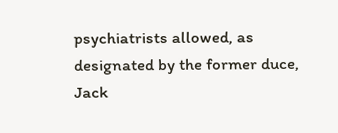psychiatrists allowed, as designated by the former duce, Jack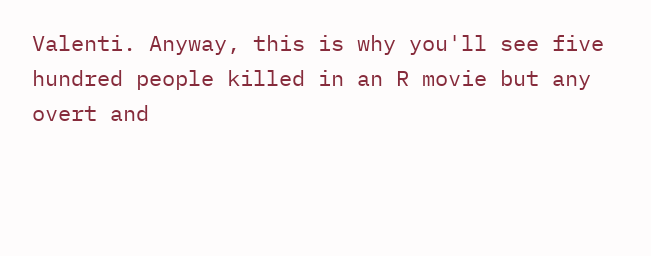Valenti. Anyway, this is why you'll see five hundred people killed in an R movie but any overt and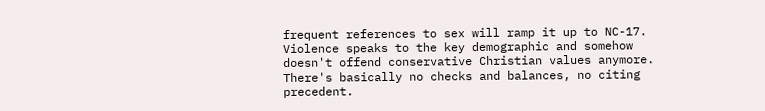frequent references to sex will ramp it up to NC-17. Violence speaks to the key demographic and somehow doesn't offend conservative Christian values anymore. There's basically no checks and balances, no citing precedent.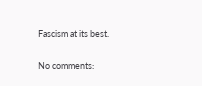Fascism at its best.

No comments: